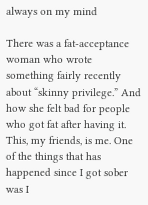always on my mind

There was a fat-acceptance woman who wrote something fairly recently about “skinny privilege.” And how she felt bad for people who got fat after having it. This, my friends, is me. One of the things that has happened since I got sober was I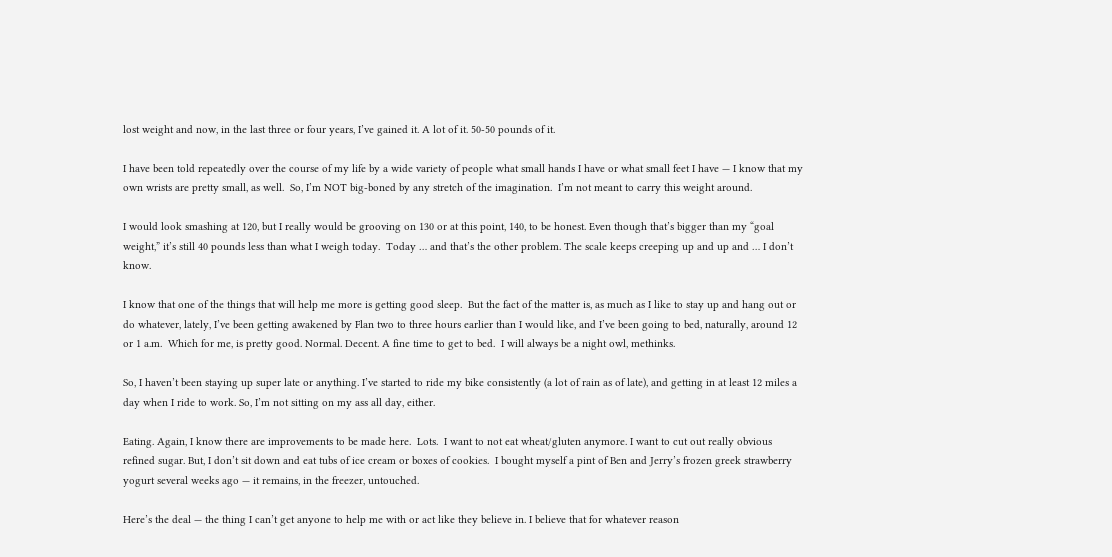lost weight and now, in the last three or four years, I’ve gained it. A lot of it. 50-50 pounds of it.

I have been told repeatedly over the course of my life by a wide variety of people what small hands I have or what small feet I have — I know that my own wrists are pretty small, as well.  So, I’m NOT big-boned by any stretch of the imagination.  I’m not meant to carry this weight around.

I would look smashing at 120, but I really would be grooving on 130 or at this point, 140, to be honest. Even though that’s bigger than my “goal weight,” it’s still 40 pounds less than what I weigh today.  Today … and that’s the other problem. The scale keeps creeping up and up and … I don’t know.

I know that one of the things that will help me more is getting good sleep.  But the fact of the matter is, as much as I like to stay up and hang out or do whatever, lately, I’ve been getting awakened by Flan two to three hours earlier than I would like, and I’ve been going to bed, naturally, around 12 or 1 a.m.  Which for me, is pretty good. Normal. Decent. A fine time to get to bed.  I will always be a night owl, methinks.

So, I haven’t been staying up super late or anything. I’ve started to ride my bike consistently (a lot of rain as of late), and getting in at least 12 miles a day when I ride to work. So, I’m not sitting on my ass all day, either.

Eating. Again, I know there are improvements to be made here.  Lots.  I want to not eat wheat/gluten anymore. I want to cut out really obvious refined sugar. But, I don’t sit down and eat tubs of ice cream or boxes of cookies.  I bought myself a pint of Ben and Jerry’s frozen greek strawberry yogurt several weeks ago — it remains, in the freezer, untouched.

Here’s the deal — the thing I can’t get anyone to help me with or act like they believe in. I believe that for whatever reason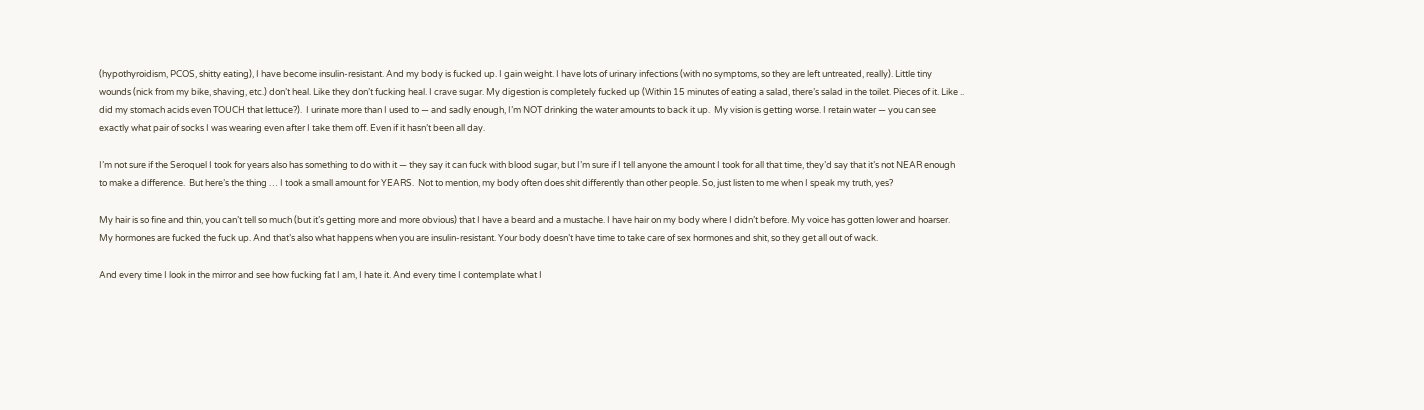(hypothyroidism, PCOS, shitty eating), I have become insulin-resistant. And my body is fucked up. I gain weight. I have lots of urinary infections (with no symptoms, so they are left untreated, really). Little tiny wounds (nick from my bike, shaving, etc.) don’t heal. Like they don’t fucking heal. I crave sugar. My digestion is completely fucked up (Within 15 minutes of eating a salad, there’s salad in the toilet. Pieces of it. Like .. did my stomach acids even TOUCH that lettuce?).  I urinate more than I used to — and sadly enough, I’m NOT drinking the water amounts to back it up.  My vision is getting worse. I retain water — you can see exactly what pair of socks I was wearing even after I take them off. Even if it hasn’t been all day.

I’m not sure if the Seroquel I took for years also has something to do with it — they say it can fuck with blood sugar, but I’m sure if I tell anyone the amount I took for all that time, they’d say that it’s not NEAR enough to make a difference.  But here’s the thing … I took a small amount for YEARS.  Not to mention, my body often does shit differently than other people. So, just listen to me when I speak my truth, yes?

My hair is so fine and thin, you can’t tell so much (but it’s getting more and more obvious) that I have a beard and a mustache. I have hair on my body where I didn’t before. My voice has gotten lower and hoarser.  My hormones are fucked the fuck up. And that’s also what happens when you are insulin-resistant. Your body doesn’t have time to take care of sex hormones and shit, so they get all out of wack.

And every time I look in the mirror and see how fucking fat I am, I hate it. And every time I contemplate what I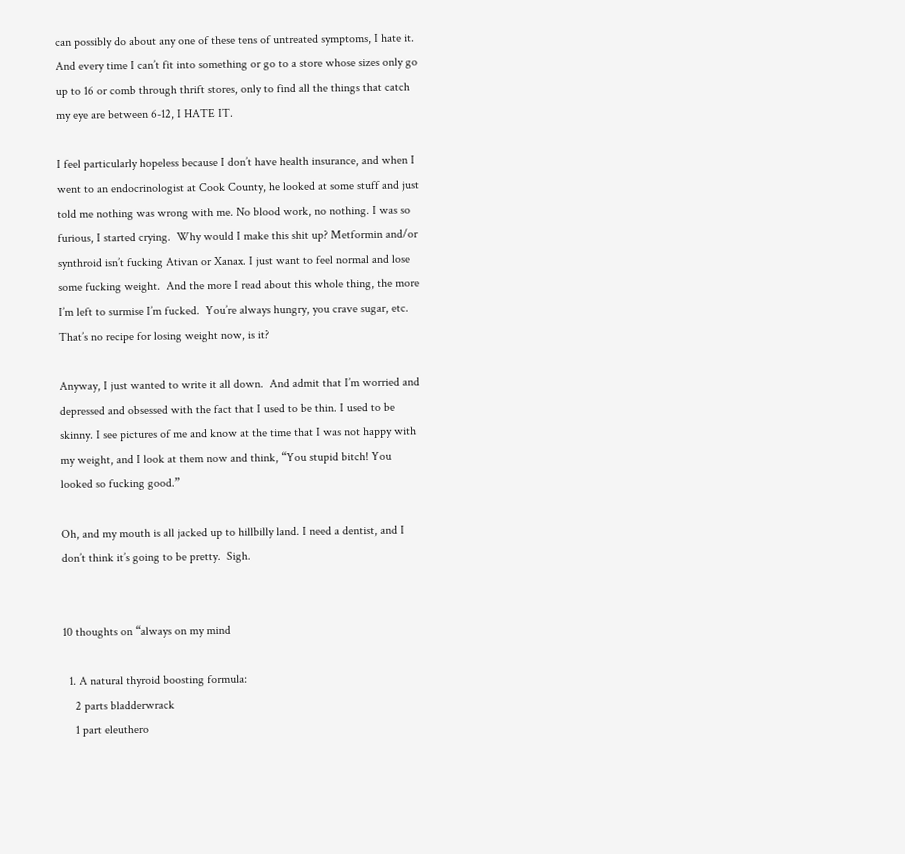can possibly do about any one of these tens of untreated symptoms, I hate it. And every time I can’t fit into something or go to a store whose sizes only go up to 16 or comb through thrift stores, only to find all the things that catch my eye are between 6-12, I HATE IT.

I feel particularly hopeless because I don’t have health insurance, and when I went to an endocrinologist at Cook County, he looked at some stuff and just told me nothing was wrong with me. No blood work, no nothing. I was so furious, I started crying.  Why would I make this shit up? Metformin and/or synthroid isn’t fucking Ativan or Xanax. I just want to feel normal and lose some fucking weight.  And the more I read about this whole thing, the more I’m left to surmise I’m fucked.  You’re always hungry, you crave sugar, etc. That’s no recipe for losing weight now, is it?

Anyway, I just wanted to write it all down.  And admit that I’m worried and depressed and obsessed with the fact that I used to be thin. I used to be skinny. I see pictures of me and know at the time that I was not happy with my weight, and I look at them now and think, “You stupid bitch! You looked so fucking good.”

Oh, and my mouth is all jacked up to hillbilly land. I need a dentist, and I don’t think it’s going to be pretty.  Sigh.


10 thoughts on “always on my mind

  1. A natural thyroid boosting formula:
    2 parts bladderwrack
    1 part eleuthero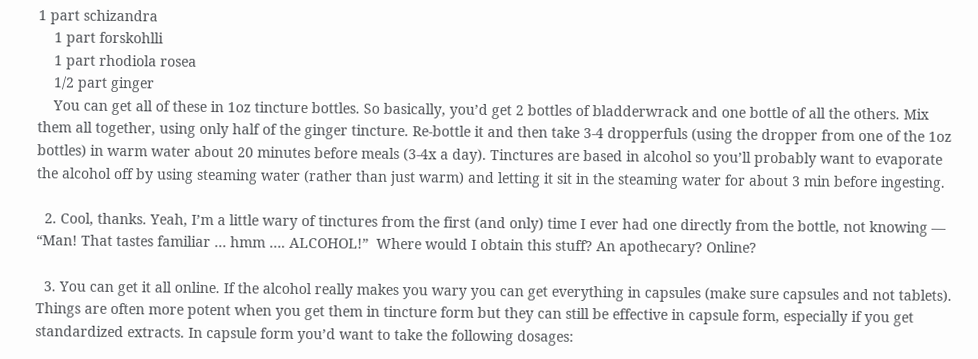1 part schizandra
    1 part forskohlli
    1 part rhodiola rosea
    1/2 part ginger
    You can get all of these in 1oz tincture bottles. So basically, you’d get 2 bottles of bladderwrack and one bottle of all the others. Mix them all together, using only half of the ginger tincture. Re-bottle it and then take 3-4 dropperfuls (using the dropper from one of the 1oz bottles) in warm water about 20 minutes before meals (3-4x a day). Tinctures are based in alcohol so you’ll probably want to evaporate the alcohol off by using steaming water (rather than just warm) and letting it sit in the steaming water for about 3 min before ingesting.

  2. Cool, thanks. Yeah, I’m a little wary of tinctures from the first (and only) time I ever had one directly from the bottle, not knowing — “Man! That tastes familiar … hmm …. ALCOHOL!”  Where would I obtain this stuff? An apothecary? Online?

  3. You can get it all online. If the alcohol really makes you wary you can get everything in capsules (make sure capsules and not tablets). Things are often more potent when you get them in tincture form but they can still be effective in capsule form, especially if you get standardized extracts. In capsule form you’d want to take the following dosages: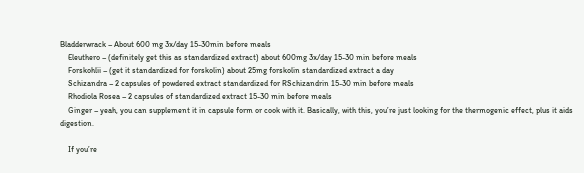Bladderwrack – About 600 mg 3x/day 15-30min before meals
    Eleuthero – (definitely get this as standardized extract) about 600mg 3x/day 15-30 min before meals
    Forskohlii – (get it standardized for forskolin) about 25mg forskolin standardized extract a day
    Schizandra – 2 capsules of powdered extract standardized for RSchizandrin 15-30 min before meals
    Rhodiola Rosea – 2 capsules of standardized extract 15-30 min before meals
    Ginger – yeah, you can supplement it in capsule form or cook with it. Basically, with this, you’re just looking for the thermogenic effect, plus it aids digestion.

    If you’re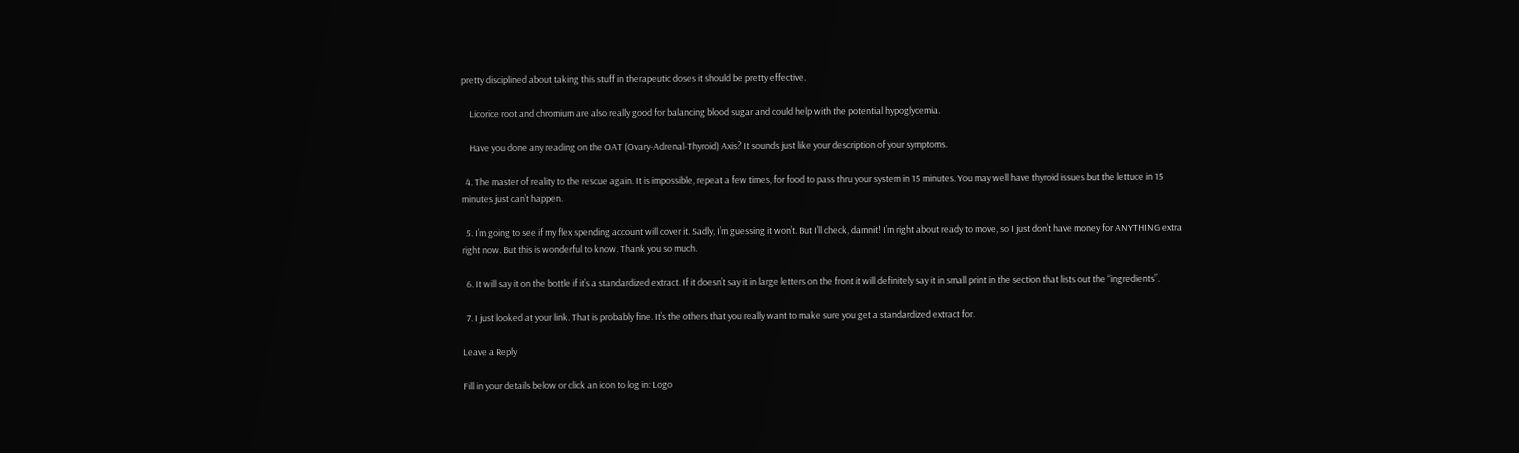pretty disciplined about taking this stuff in therapeutic doses it should be pretty effective.

    Licorice root and chromium are also really good for balancing blood sugar and could help with the potential hypoglycemia.

    Have you done any reading on the OAT (Ovary-Adrenal-Thyroid) Axis? It sounds just like your description of your symptoms.

  4. The master of reality to the rescue again. It is impossible, repeat a few times, for food to pass thru your system in 15 minutes. You may well have thyroid issues but the lettuce in 15 minutes just can’t happen.

  5. I’m going to see if my flex spending account will cover it. Sadly, I’m guessing it won’t. But I’ll check, damnit! I’m right about ready to move, so I just don’t have money for ANYTHING extra right now. But this is wonderful to know. Thank you so much.

  6. It will say it on the bottle if it’s a standardized extract. If it doesn’t say it in large letters on the front it will definitely say it in small print in the section that lists out the “ingredients”.

  7. I just looked at your link. That is probably fine. It’s the others that you really want to make sure you get a standardized extract for.

Leave a Reply

Fill in your details below or click an icon to log in: Logo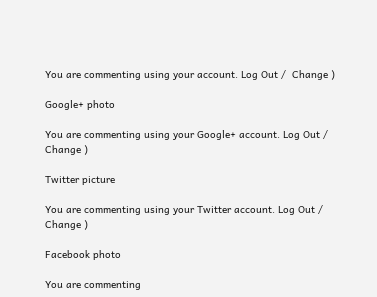You are commenting using your account. Log Out /  Change )

Google+ photo

You are commenting using your Google+ account. Log Out /  Change )

Twitter picture

You are commenting using your Twitter account. Log Out /  Change )

Facebook photo

You are commenting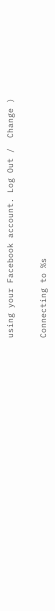using your Facebook account. Log Out /  Change )


Connecting to %s